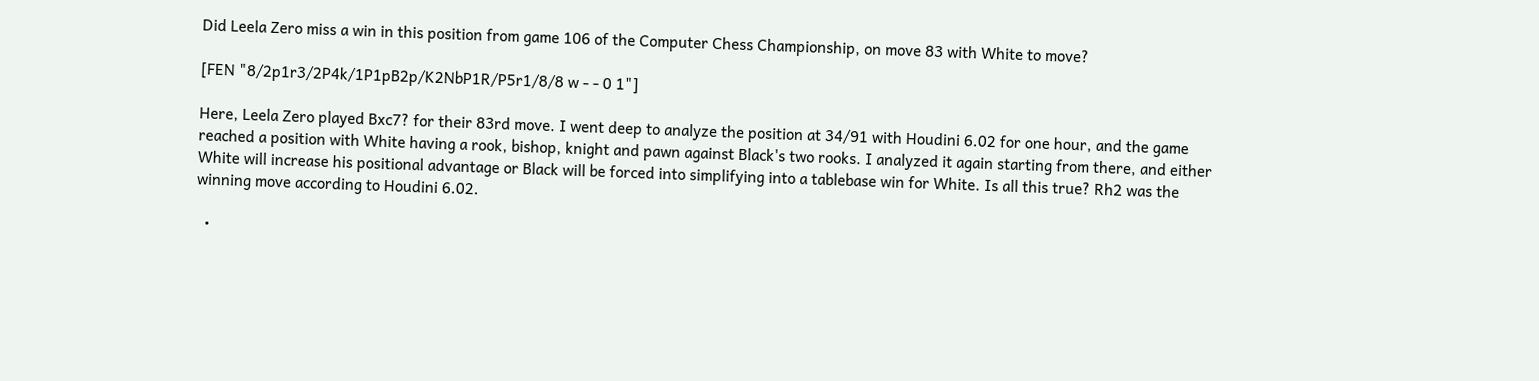Did Leela Zero miss a win in this position from game 106 of the Computer Chess Championship, on move 83 with White to move?

[FEN "8/2p1r3/2P4k/1P1pB2p/K2NbP1R/P5r1/8/8 w - - 0 1"]

Here, Leela Zero played Bxc7? for their 83rd move. I went deep to analyze the position at 34/91 with Houdini 6.02 for one hour, and the game reached a position with White having a rook, bishop, knight and pawn against Black's two rooks. I analyzed it again starting from there, and either White will increase his positional advantage or Black will be forced into simplifying into a tablebase win for White. Is all this true? Rh2 was the winning move according to Houdini 6.02.

  •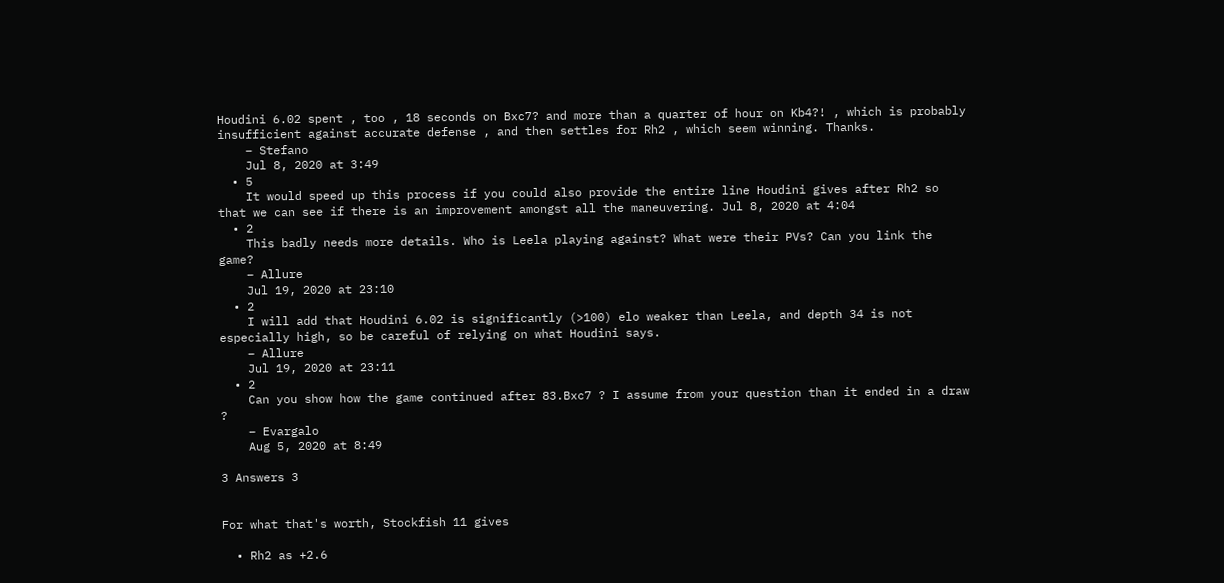Houdini 6.02 spent , too , 18 seconds on Bxc7? and more than a quarter of hour on Kb4?! , which is probably insufficient against accurate defense , and then settles for Rh2 , which seem winning. Thanks.
    – Stefano
    Jul 8, 2020 at 3:49
  • 5
    It would speed up this process if you could also provide the entire line Houdini gives after Rh2 so that we can see if there is an improvement amongst all the maneuvering. Jul 8, 2020 at 4:04
  • 2
    This badly needs more details. Who is Leela playing against? What were their PVs? Can you link the game?
    – Allure
    Jul 19, 2020 at 23:10
  • 2
    I will add that Houdini 6.02 is significantly (>100) elo weaker than Leela, and depth 34 is not especially high, so be careful of relying on what Houdini says.
    – Allure
    Jul 19, 2020 at 23:11
  • 2
    Can you show how the game continued after 83.Bxc7 ? I assume from your question than it ended in a draw ?
    – Evargalo
    Aug 5, 2020 at 8:49

3 Answers 3


For what that's worth, Stockfish 11 gives

  • Rh2 as +2.6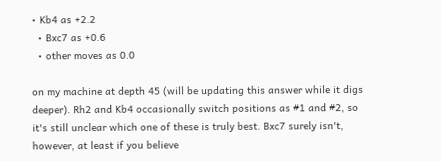• Kb4 as +2.2
  • Bxc7 as +0.6
  • other moves as 0.0

on my machine at depth 45 (will be updating this answer while it digs deeper). Rh2 and Kb4 occasionally switch positions as #1 and #2, so it's still unclear which one of these is truly best. Bxc7 surely isn't, however, at least if you believe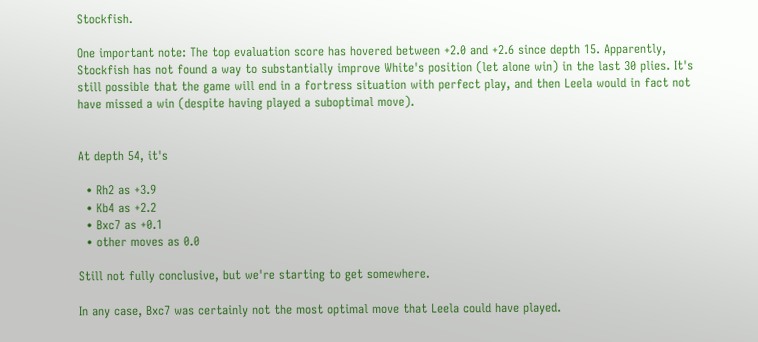Stockfish.

One important note: The top evaluation score has hovered between +2.0 and +2.6 since depth 15. Apparently, Stockfish has not found a way to substantially improve White's position (let alone win) in the last 30 plies. It's still possible that the game will end in a fortress situation with perfect play, and then Leela would in fact not have missed a win (despite having played a suboptimal move).


At depth 54, it's

  • Rh2 as +3.9
  • Kb4 as +2.2
  • Bxc7 as +0.1
  • other moves as 0.0

Still not fully conclusive, but we're starting to get somewhere.

In any case, Bxc7 was certainly not the most optimal move that Leela could have played.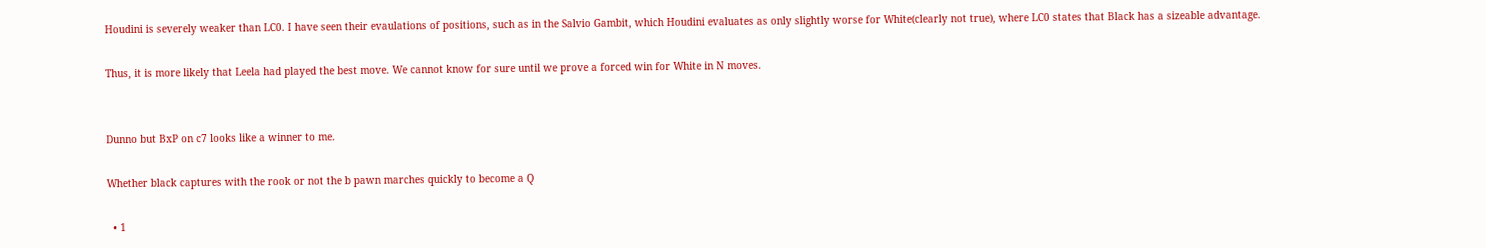Houdini is severely weaker than LC0. I have seen their evaulations of positions, such as in the Salvio Gambit, which Houdini evaluates as only slightly worse for White(clearly not true), where LC0 states that Black has a sizeable advantage.

Thus, it is more likely that Leela had played the best move. We cannot know for sure until we prove a forced win for White in N moves.


Dunno but BxP on c7 looks like a winner to me.

Whether black captures with the rook or not the b pawn marches quickly to become a Q

  • 1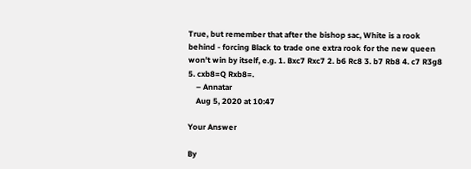True, but remember that after the bishop sac, White is a rook behind - forcing Black to trade one extra rook for the new queen won't win by itself, e.g. 1. Bxc7 Rxc7 2. b6 Rc8 3. b7 Rb8 4. c7 R3g8 5. cxb8=Q Rxb8=.
    – Annatar
    Aug 5, 2020 at 10:47

Your Answer

By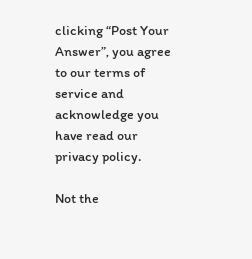clicking “Post Your Answer”, you agree to our terms of service and acknowledge you have read our privacy policy.

Not the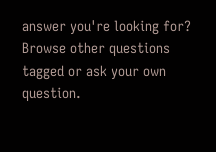answer you're looking for? Browse other questions tagged or ask your own question.